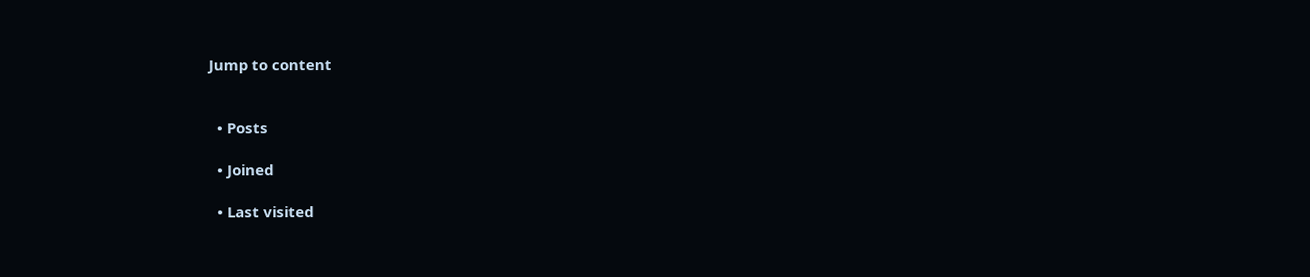Jump to content


  • Posts

  • Joined

  • Last visited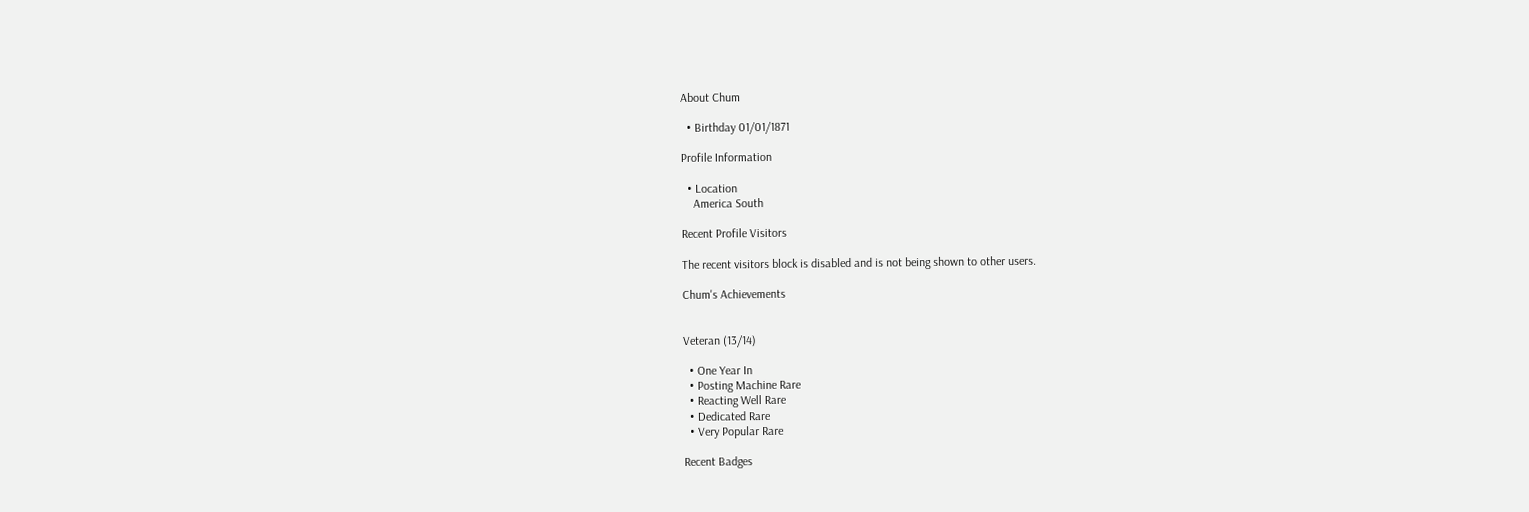About Chum

  • Birthday 01/01/1871

Profile Information

  • Location
    America South

Recent Profile Visitors

The recent visitors block is disabled and is not being shown to other users.

Chum's Achievements


Veteran (13/14)

  • One Year In
  • Posting Machine Rare
  • Reacting Well Rare
  • Dedicated Rare
  • Very Popular Rare

Recent Badges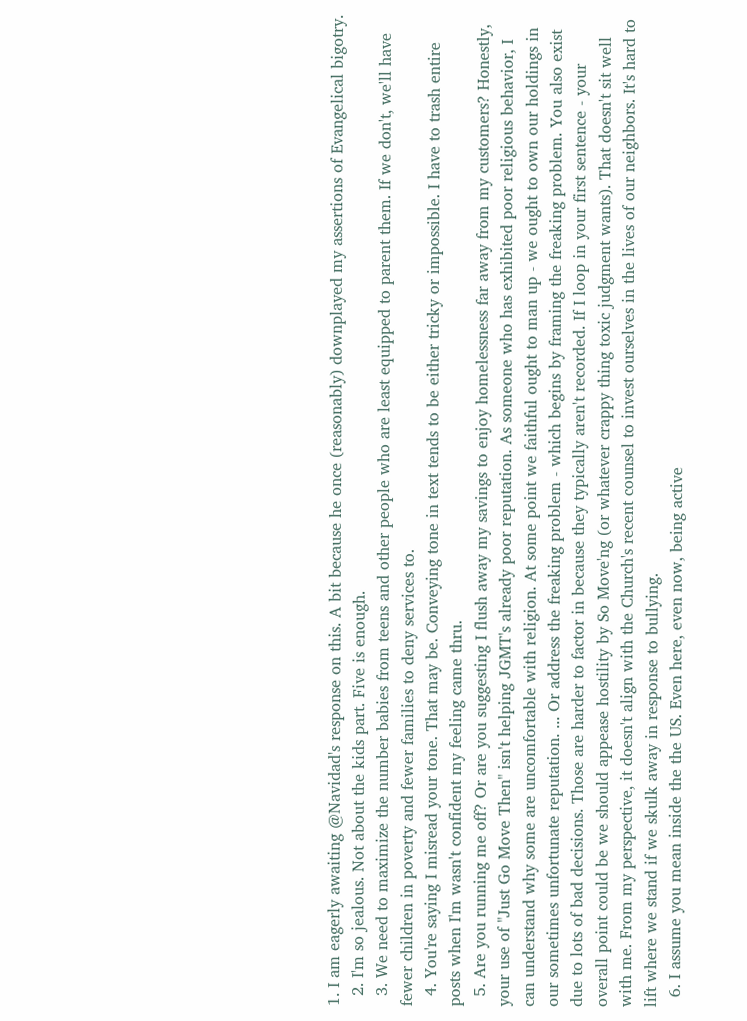1. I am eagerly awaiting @Navidad's response on this. A bit because he once (reasonably) downplayed my assertions of Evangelical bigotry.
  2. I'm so jealous. Not about the kids part. Five is enough.
  3. We need to maximize the number babies from teens and other people who are least equipped to parent them. If we don't, we'll have fewer children in poverty and fewer families to deny services to.
  4. You're saying I misread your tone. That may be. Conveying tone in text tends to be either tricky or impossible. I have to trash entire posts when I'm wasn't confident my feeling came thru.
  5. Are you running me off? Or are you suggesting I flush away my savings to enjoy homelessness far away from my customers? Honestly, your use of "Just Go Move Then" isn't helping JGMT's already poor reputation. As someone who has exhibited poor religious behavior, I can understand why some are uncomfortable with religion. At some point we faithful ought to man up - we ought to own our holdings in our sometimes unfortunate reputation. ... Or address the freaking problem - which begins by framing the freaking problem. You also exist due to lots of bad decisions. Those are harder to factor in because they typically aren't recorded. If I loop in your first sentence - your overall point could be we should appease hostility by So Move'ng (or whatever crappy thing toxic judgment wants). That doesn't sit well with me. From my perspective, it doesn't align with the Church's recent counsel to invest ourselves in the lives of our neighbors. It's hard to lift where we stand if we skulk away in response to bullying.
  6. I assume you mean inside the the US. Even here, even now, being active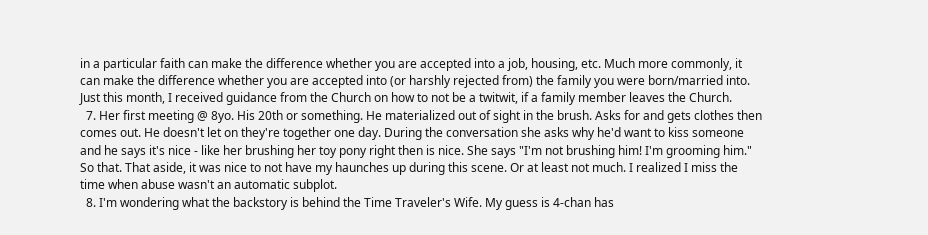in a particular faith can make the difference whether you are accepted into a job, housing, etc. Much more commonly, it can make the difference whether you are accepted into (or harshly rejected from) the family you were born/married into. Just this month, I received guidance from the Church on how to not be a twitwit, if a family member leaves the Church.
  7. Her first meeting @ 8yo. His 20th or something. He materialized out of sight in the brush. Asks for and gets clothes then comes out. He doesn't let on they're together one day. During the conversation she asks why he'd want to kiss someone and he says it's nice - like her brushing her toy pony right then is nice. She says "I'm not brushing him! I'm grooming him." So that. That aside, it was nice to not have my haunches up during this scene. Or at least not much. I realized I miss the time when abuse wasn't an automatic subplot.
  8. I'm wondering what the backstory is behind the Time Traveler's Wife. My guess is 4-chan has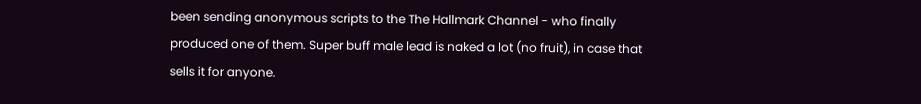been sending anonymous scripts to the The Hallmark Channel - who finally produced one of them. Super buff male lead is naked a lot (no fruit), in case that sells it for anyone.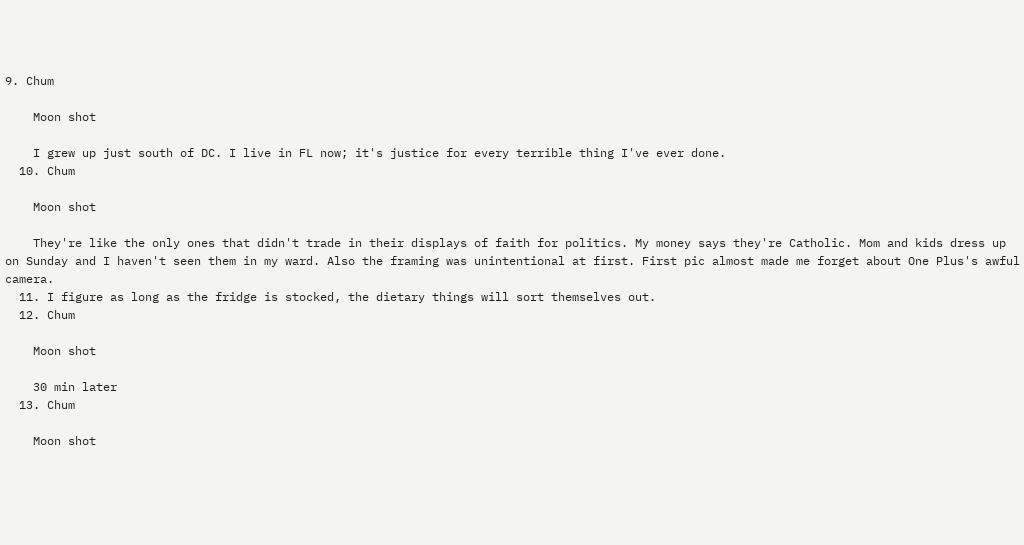9. Chum

    Moon shot

    I grew up just south of DC. I live in FL now; it's justice for every terrible thing I've ever done.
  10. Chum

    Moon shot

    They're like the only ones that didn't trade in their displays of faith for politics. My money says they're Catholic. Mom and kids dress up on Sunday and I haven't seen them in my ward. Also the framing was unintentional at first. First pic almost made me forget about One Plus's awful camera.
  11. I figure as long as the fridge is stocked, the dietary things will sort themselves out.
  12. Chum

    Moon shot

    30 min later
  13. Chum

    Moon shot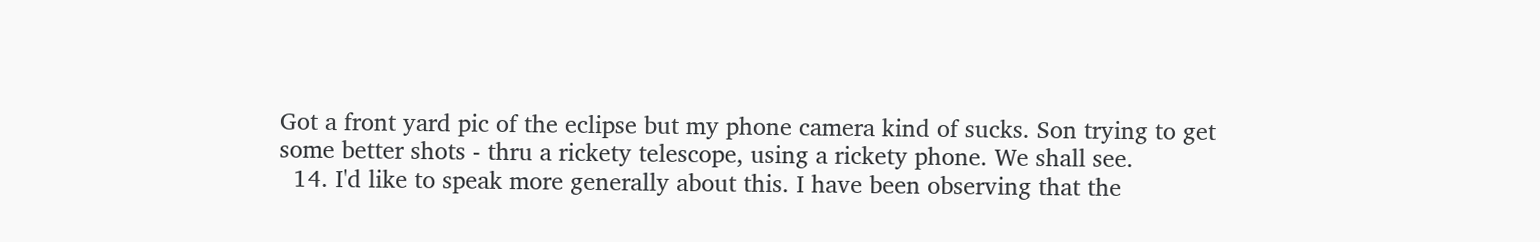Got a front yard pic of the eclipse but my phone camera kind of sucks. Son trying to get some better shots - thru a rickety telescope, using a rickety phone. We shall see.
  14. I'd like to speak more generally about this. I have been observing that the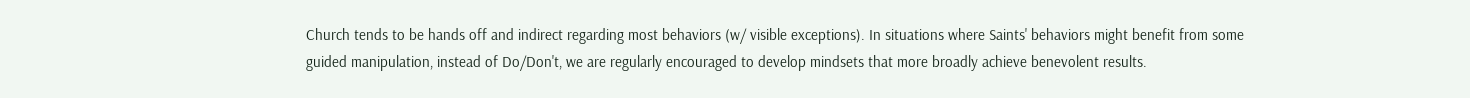Church tends to be hands off and indirect regarding most behaviors (w/ visible exceptions). In situations where Saints' behaviors might benefit from some guided manipulation, instead of Do/Don't, we are regularly encouraged to develop mindsets that more broadly achieve benevolent results.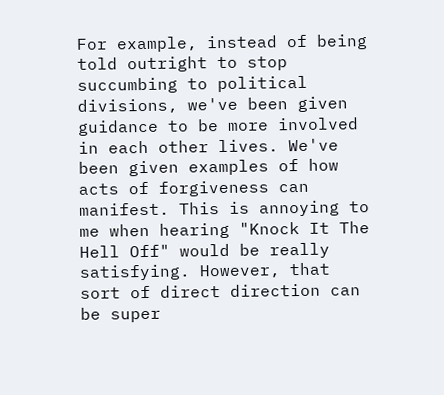For example, instead of being told outright to stop succumbing to political divisions, we've been given guidance to be more involved in each other lives. We've been given examples of how acts of forgiveness can manifest. This is annoying to me when hearing "Knock It The Hell Off" would be really satisfying. However, that sort of direct direction can be super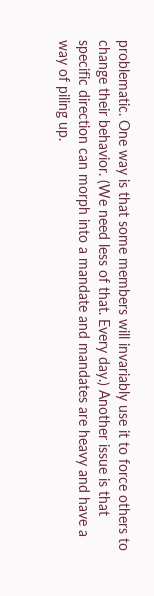problematic. One way is that some members will invariably use it to force others to change their behavior. (We need less of that. Every day.) Another issue is that specific direction can morph into a mandate and mandates are heavy and have a way of piling up.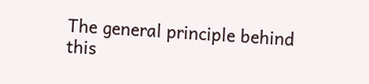The general principle behind this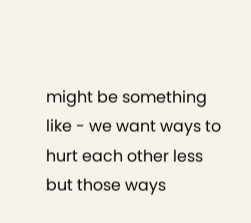might be something like - we want ways to hurt each other less but those ways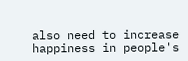also need to increase happiness in people's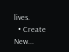lives.
  • Create New...